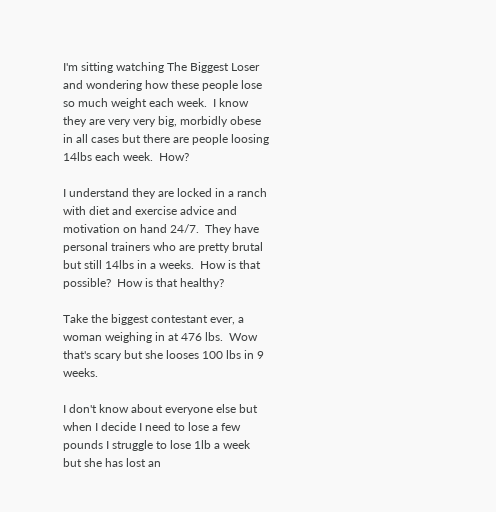I'm sitting watching The Biggest Loser and wondering how these people lose so much weight each week.  I know they are very very big, morbidly obese in all cases but there are people loosing 14lbs each week.  How?

I understand they are locked in a ranch with diet and exercise advice and motivation on hand 24/7.  They have personal trainers who are pretty brutal but still 14lbs in a weeks.  How is that possible?  How is that healthy?

Take the biggest contestant ever, a woman weighing in at 476 lbs.  Wow that's scary but she looses 100 lbs in 9 weeks.

I don't know about everyone else but when I decide I need to lose a few pounds I struggle to lose 1lb a week but she has lost an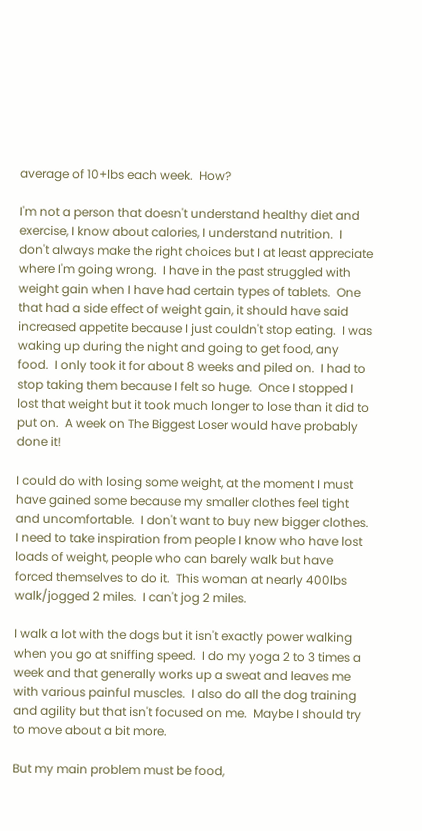average of 10+lbs each week.  How?

I'm not a person that doesn't understand healthy diet and exercise, I know about calories, I understand nutrition.  I don't always make the right choices but I at least appreciate where I'm going wrong.  I have in the past struggled with weight gain when I have had certain types of tablets.  One that had a side effect of weight gain, it should have said increased appetite because I just couldn't stop eating.  I was waking up during the night and going to get food, any food.  I only took it for about 8 weeks and piled on.  I had to stop taking them because I felt so huge.  Once I stopped I lost that weight but it took much longer to lose than it did to put on.  A week on The Biggest Loser would have probably done it!

I could do with losing some weight, at the moment I must have gained some because my smaller clothes feel tight and uncomfortable.  I don't want to buy new bigger clothes.  I need to take inspiration from people I know who have lost loads of weight, people who can barely walk but have forced themselves to do it.  This woman at nearly 400lbs walk/jogged 2 miles.  I can't jog 2 miles.

I walk a lot with the dogs but it isn't exactly power walking when you go at sniffing speed.  I do my yoga 2 to 3 times a week and that generally works up a sweat and leaves me with various painful muscles.  I also do all the dog training and agility but that isn't focused on me.  Maybe I should try to move about a bit more.

But my main problem must be food,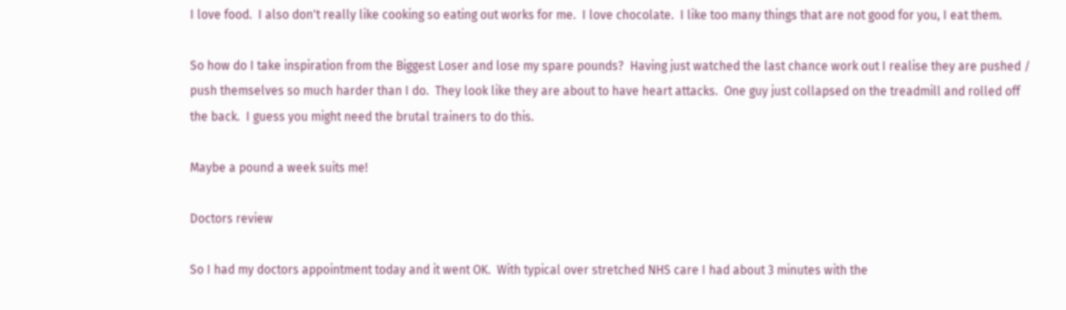I love food.  I also don't really like cooking so eating out works for me.  I love chocolate.  I like too many things that are not good for you, I eat them.

So how do I take inspiration from the Biggest Loser and lose my spare pounds?  Having just watched the last chance work out I realise they are pushed / push themselves so much harder than I do.  They look like they are about to have heart attacks.  One guy just collapsed on the treadmill and rolled off the back.  I guess you might need the brutal trainers to do this.

Maybe a pound a week suits me!

Doctors review

So I had my doctors appointment today and it went OK.  With typical over stretched NHS care I had about 3 minutes with the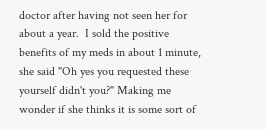doctor after having not seen her for about a year.  I sold the positive benefits of my meds in about 1 minute, she said "Oh yes you requested these yourself didn't you?" Making me wonder if she thinks it is some sort of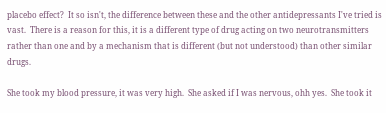placebo effect?  It so isn't, the difference between these and the other antidepressants I've tried is vast.  There is a reason for this, it is a different type of drug acting on two neurotransmitters rather than one and by a mechanism that is different (but not understood) than other similar drugs.

She took my blood pressure, it was very high.  She asked if I was nervous, ohh yes.  She took it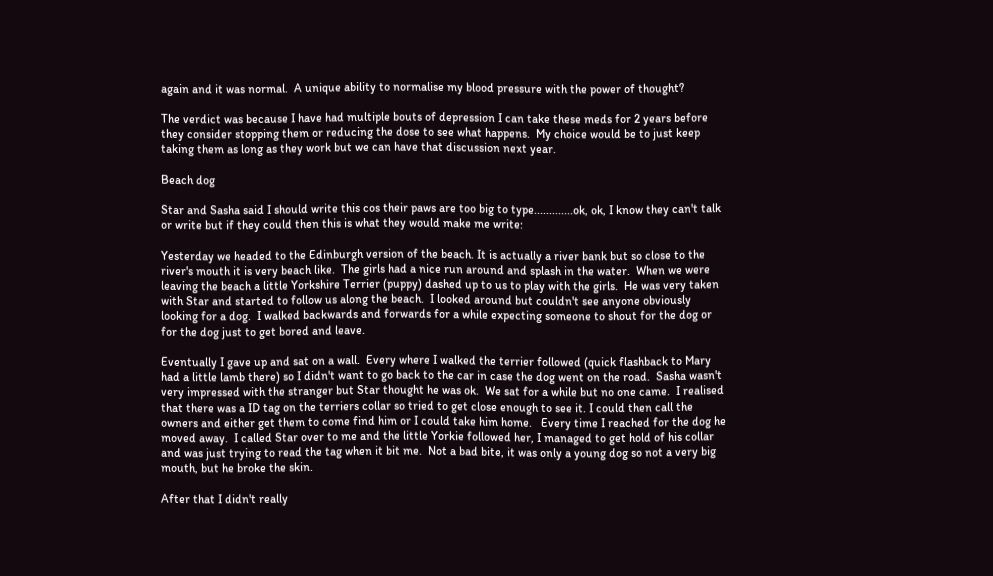again and it was normal.  A unique ability to normalise my blood pressure with the power of thought?

The verdict was because I have had multiple bouts of depression I can take these meds for 2 years before they consider stopping them or reducing the dose to see what happens.  My choice would be to just keep taking them as long as they work but we can have that discussion next year.

Beach dog

Star and Sasha said I should write this cos their paws are too big to type.............ok, ok, I know they can't talk or write but if they could then this is what they would make me write:

Yesterday we headed to the Edinburgh version of the beach. It is actually a river bank but so close to the river's mouth it is very beach like.  The girls had a nice run around and splash in the water.  When we were leaving the beach a little Yorkshire Terrier (puppy) dashed up to us to play with the girls.  He was very taken with Star and started to follow us along the beach.  I looked around but couldn't see anyone obviously looking for a dog.  I walked backwards and forwards for a while expecting someone to shout for the dog or for the dog just to get bored and leave.

Eventually I gave up and sat on a wall.  Every where I walked the terrier followed (quick flashback to Mary had a little lamb there) so I didn't want to go back to the car in case the dog went on the road.  Sasha wasn't very impressed with the stranger but Star thought he was ok.  We sat for a while but no one came.  I realised that there was a ID tag on the terriers collar so tried to get close enough to see it. I could then call the owners and either get them to come find him or I could take him home.   Every time I reached for the dog he moved away.  I called Star over to me and the little Yorkie followed her, I managed to get hold of his collar and was just trying to read the tag when it bit me.  Not a bad bite, it was only a young dog so not a very big mouth, but he broke the skin.

After that I didn't really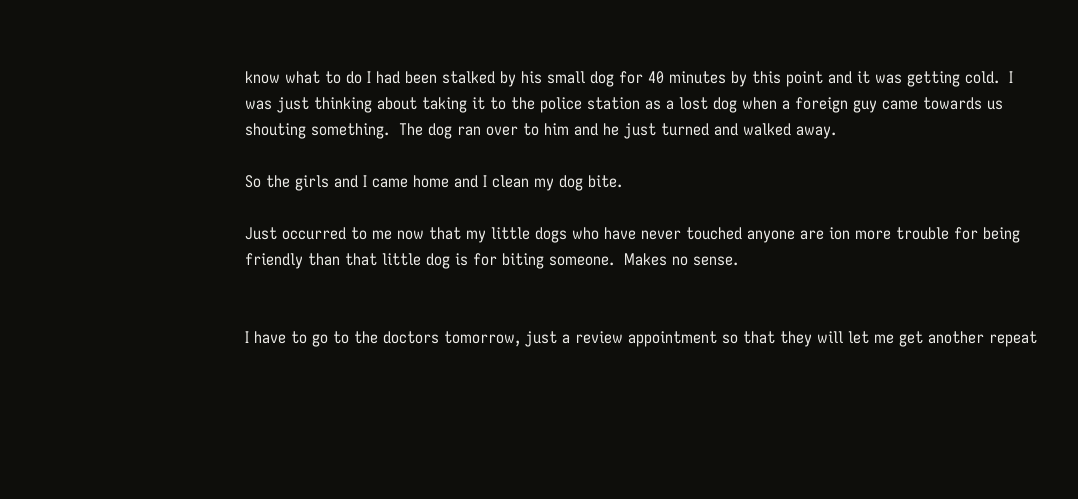know what to do I had been stalked by his small dog for 40 minutes by this point and it was getting cold.  I was just thinking about taking it to the police station as a lost dog when a foreign guy came towards us shouting something.  The dog ran over to him and he just turned and walked away.

So the girls and I came home and I clean my dog bite.

Just occurred to me now that my little dogs who have never touched anyone are ion more trouble for being friendly than that little dog is for biting someone.  Makes no sense.


I have to go to the doctors tomorrow, just a review appointment so that they will let me get another repeat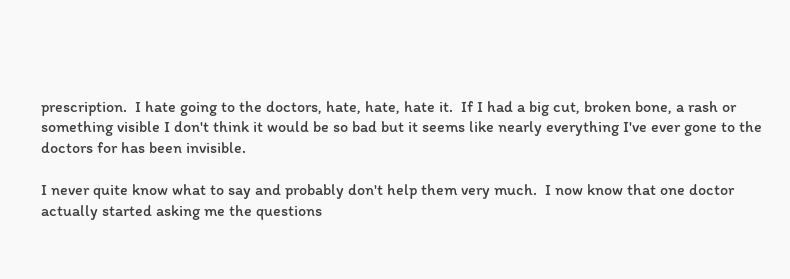prescription.  I hate going to the doctors, hate, hate, hate it.  If I had a big cut, broken bone, a rash or something visible I don't think it would be so bad but it seems like nearly everything I've ever gone to the doctors for has been invisible.

I never quite know what to say and probably don't help them very much.  I now know that one doctor actually started asking me the questions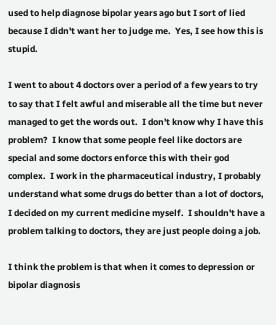used to help diagnose bipolar years ago but I sort of lied because I didn't want her to judge me.  Yes, I see how this is stupid.

I went to about 4 doctors over a period of a few years to try to say that I felt awful and miserable all the time but never managed to get the words out.  I don't know why I have this problem?  I know that some people feel like doctors are special and some doctors enforce this with their god complex.  I work in the pharmaceutical industry, I probably understand what some drugs do better than a lot of doctors, I decided on my current medicine myself.  I shouldn't have a problem talking to doctors, they are just people doing a job.

I think the problem is that when it comes to depression or bipolar diagnosis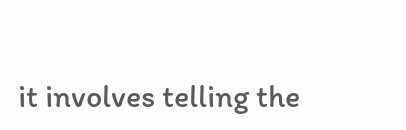it involves telling the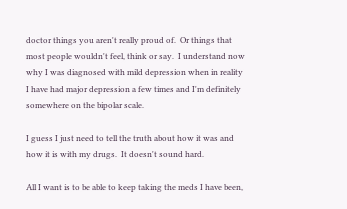doctor things you aren't really proud of.  Or things that most people wouldn't feel, think or say.  I understand now why I was diagnosed with mild depression when in reality I have had major depression a few times and I'm definitely somewhere on the bipolar scale.

I guess I just need to tell the truth about how it was and how it is with my drugs.  It doesn't sound hard.

All I want is to be able to keep taking the meds I have been,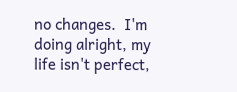no changes.  I'm doing alright, my life isn't perfect,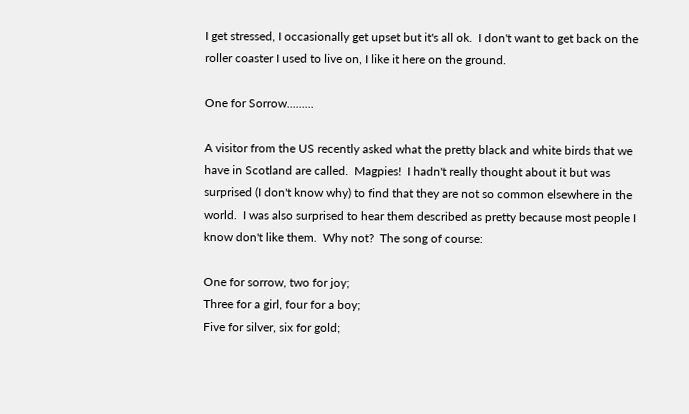I get stressed, I occasionally get upset but it's all ok.  I don't want to get back on the roller coaster I used to live on, I like it here on the ground.

One for Sorrow.........

A visitor from the US recently asked what the pretty black and white birds that we have in Scotland are called.  Magpies!  I hadn't really thought about it but was surprised (I don't know why) to find that they are not so common elsewhere in the world.  I was also surprised to hear them described as pretty because most people I know don't like them.  Why not?  The song of course:

One for sorrow, two for joy;
Three for a girl, four for a boy;
Five for silver, six for gold;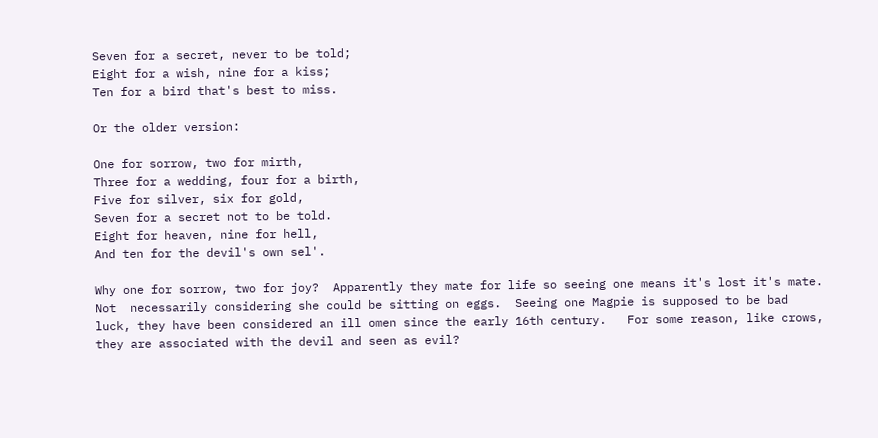Seven for a secret, never to be told;
Eight for a wish, nine for a kiss;
Ten for a bird that's best to miss.

Or the older version:

One for sorrow, two for mirth,
Three for a wedding, four for a birth,
Five for silver, six for gold,
Seven for a secret not to be told.
Eight for heaven, nine for hell,
And ten for the devil's own sel'.

Why one for sorrow, two for joy?  Apparently they mate for life so seeing one means it's lost it's mate. Not  necessarily considering she could be sitting on eggs.  Seeing one Magpie is supposed to be bad luck, they have been considered an ill omen since the early 16th century.   For some reason, like crows, they are associated with the devil and seen as evil?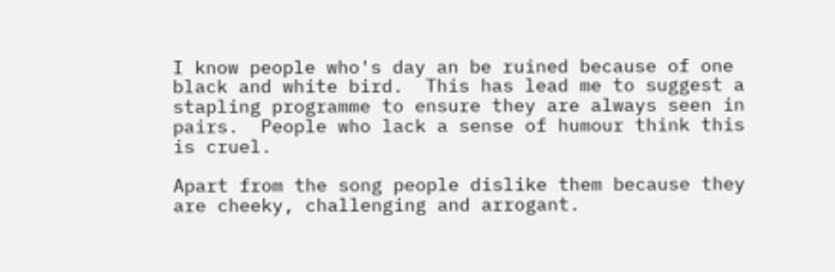I know people who's day an be ruined because of one black and white bird.  This has lead me to suggest a stapling programme to ensure they are always seen in pairs.  People who lack a sense of humour think this is cruel.

Apart from the song people dislike them because they are cheeky, challenging and arrogant.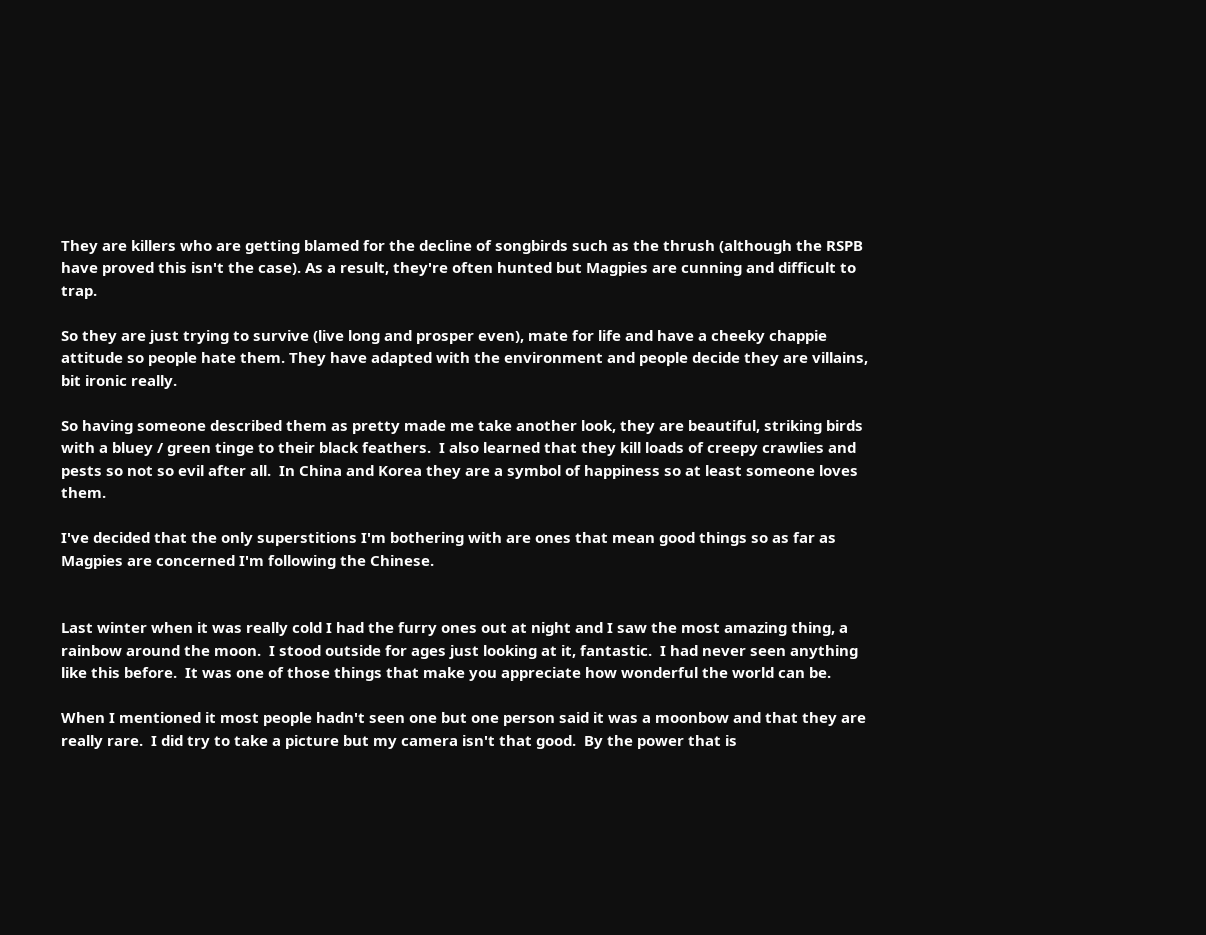They are killers who are getting blamed for the decline of songbirds such as the thrush (although the RSPB have proved this isn't the case). As a result, they're often hunted but Magpies are cunning and difficult to trap.

So they are just trying to survive (live long and prosper even), mate for life and have a cheeky chappie attitude so people hate them. They have adapted with the environment and people decide they are villains, bit ironic really.

So having someone described them as pretty made me take another look, they are beautiful, striking birds with a bluey / green tinge to their black feathers.  I also learned that they kill loads of creepy crawlies and pests so not so evil after all.  In China and Korea they are a symbol of happiness so at least someone loves them.

I've decided that the only superstitions I'm bothering with are ones that mean good things so as far as Magpies are concerned I'm following the Chinese.


Last winter when it was really cold I had the furry ones out at night and I saw the most amazing thing, a rainbow around the moon.  I stood outside for ages just looking at it, fantastic.  I had never seen anything like this before.  It was one of those things that make you appreciate how wonderful the world can be.

When I mentioned it most people hadn't seen one but one person said it was a moonbow and that they are really rare.  I did try to take a picture but my camera isn't that good.  By the power that is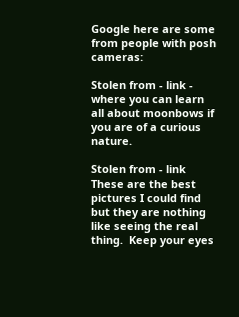Google here are some from people with posh cameras:

Stolen from - link - where you can learn all about moonbows if you are of a curious nature.

Stolen from - link
These are the best pictures I could find but they are nothing like seeing the real thing.  Keep your eyes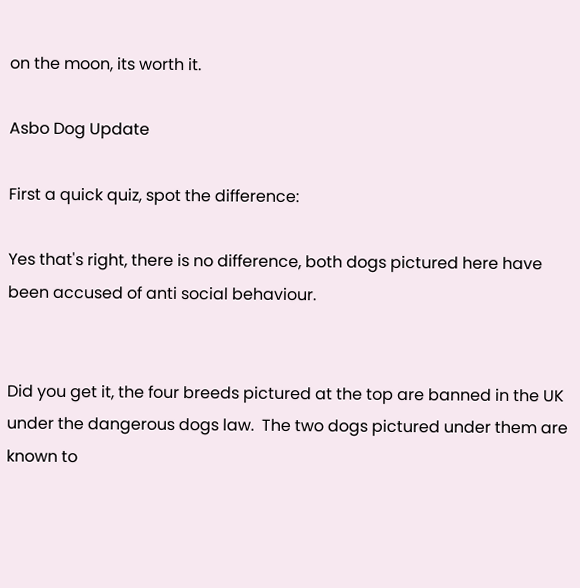on the moon, its worth it.

Asbo Dog Update

First a quick quiz, spot the difference:

Yes that's right, there is no difference, both dogs pictured here have been accused of anti social behaviour.


Did you get it, the four breeds pictured at the top are banned in the UK under the dangerous dogs law.  The two dogs pictured under them are known to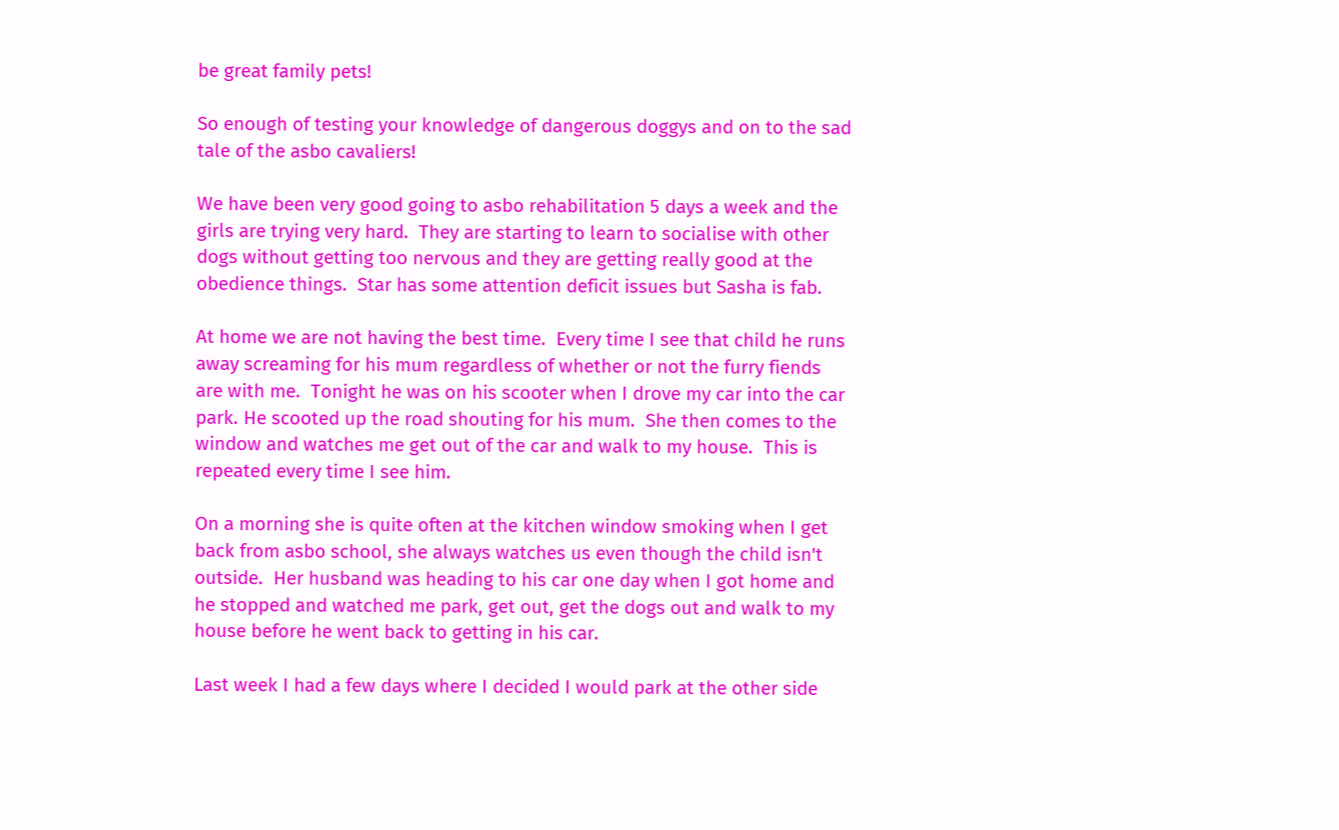be great family pets!

So enough of testing your knowledge of dangerous doggys and on to the sad tale of the asbo cavaliers!

We have been very good going to asbo rehabilitation 5 days a week and the girls are trying very hard.  They are starting to learn to socialise with other dogs without getting too nervous and they are getting really good at the obedience things.  Star has some attention deficit issues but Sasha is fab.

At home we are not having the best time.  Every time I see that child he runs away screaming for his mum regardless of whether or not the furry fiends are with me.  Tonight he was on his scooter when I drove my car into the car park. He scooted up the road shouting for his mum.  She then comes to the window and watches me get out of the car and walk to my house.  This is repeated every time I see him.

On a morning she is quite often at the kitchen window smoking when I get back from asbo school, she always watches us even though the child isn't outside.  Her husband was heading to his car one day when I got home and he stopped and watched me park, get out, get the dogs out and walk to my house before he went back to getting in his car.

Last week I had a few days where I decided I would park at the other side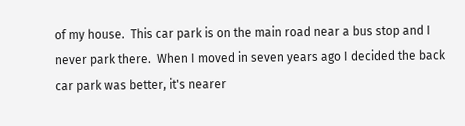of my house.  This car park is on the main road near a bus stop and I never park there.  When I moved in seven years ago I decided the back car park was better, it's nearer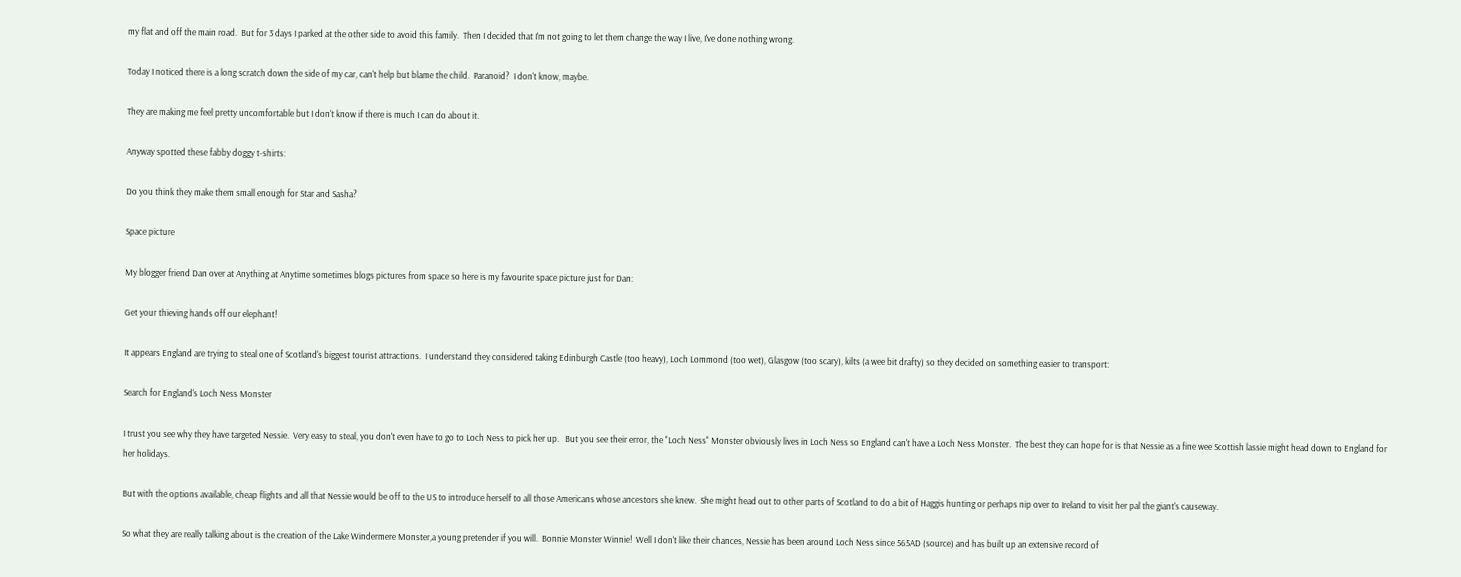my flat and off the main road.  But for 3 days I parked at the other side to avoid this family.  Then I decided that I'm not going to let them change the way I live, I've done nothing wrong.

Today I noticed there is a long scratch down the side of my car, can't help but blame the child.  Paranoid?  I don't know, maybe.

They are making me feel pretty uncomfortable but I don't know if there is much I can do about it.

Anyway spotted these fabby doggy t-shirts:

Do you think they make them small enough for Star and Sasha?

Space picture

My blogger friend Dan over at Anything at Anytime sometimes blogs pictures from space so here is my favourite space picture just for Dan:

Get your thieving hands off our elephant!

It appears England are trying to steal one of Scotland's biggest tourist attractions.  I understand they considered taking Edinburgh Castle (too heavy), Loch Lommond (too wet), Glasgow (too scary), kilts (a wee bit drafty) so they decided on something easier to transport:

Search for England's Loch Ness Monster

I trust you see why they have targeted Nessie.  Very easy to steal, you don't even have to go to Loch Ness to pick her up.   But you see their error, the "Loch Ness" Monster obviously lives in Loch Ness so England can't have a Loch Ness Monster.  The best they can hope for is that Nessie as a fine wee Scottish lassie might head down to England for her holidays.

But with the options available, cheap flights and all that Nessie would be off to the US to introduce herself to all those Americans whose ancestors she knew.  She might head out to other parts of Scotland to do a bit of Haggis hunting or perhaps nip over to Ireland to visit her pal the giant's causeway.

So what they are really talking about is the creation of the Lake Windermere Monster,a young pretender if you will.  Bonnie Monster Winnie!  Well I don't like their chances, Nessie has been around Loch Ness since 565AD (source) and has built up an extensive record of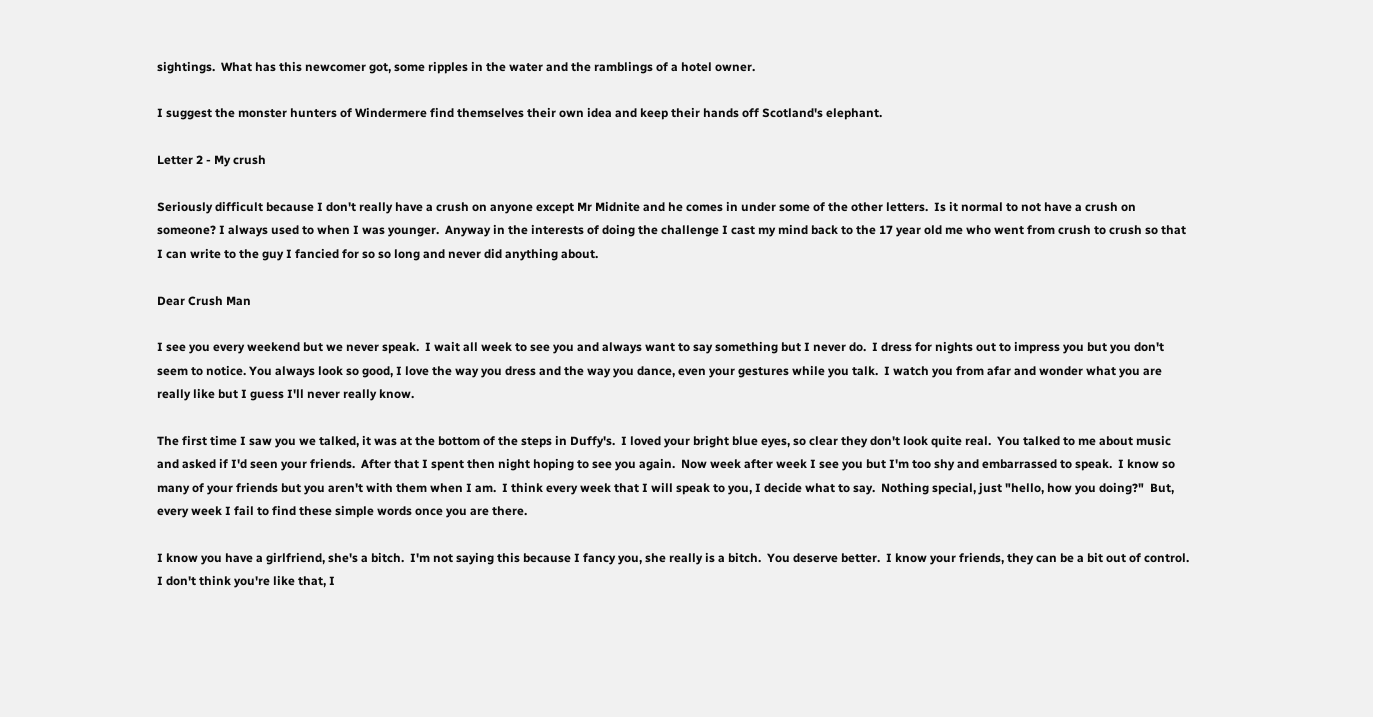sightings.  What has this newcomer got, some ripples in the water and the ramblings of a hotel owner.

I suggest the monster hunters of Windermere find themselves their own idea and keep their hands off Scotland's elephant.

Letter 2 - My crush

Seriously difficult because I don't really have a crush on anyone except Mr Midnite and he comes in under some of the other letters.  Is it normal to not have a crush on someone? I always used to when I was younger.  Anyway in the interests of doing the challenge I cast my mind back to the 17 year old me who went from crush to crush so that I can write to the guy I fancied for so so long and never did anything about.

Dear Crush Man

I see you every weekend but we never speak.  I wait all week to see you and always want to say something but I never do.  I dress for nights out to impress you but you don't seem to notice. You always look so good, I love the way you dress and the way you dance, even your gestures while you talk.  I watch you from afar and wonder what you are really like but I guess I'll never really know.

The first time I saw you we talked, it was at the bottom of the steps in Duffy's.  I loved your bright blue eyes, so clear they don't look quite real.  You talked to me about music and asked if I'd seen your friends.  After that I spent then night hoping to see you again.  Now week after week I see you but I'm too shy and embarrassed to speak.  I know so many of your friends but you aren't with them when I am.  I think every week that I will speak to you, I decide what to say.  Nothing special, just "hello, how you doing?"  But, every week I fail to find these simple words once you are there.

I know you have a girlfriend, she's a bitch.  I'm not saying this because I fancy you, she really is a bitch.  You deserve better.  I know your friends, they can be a bit out of control.  I don't think you're like that, I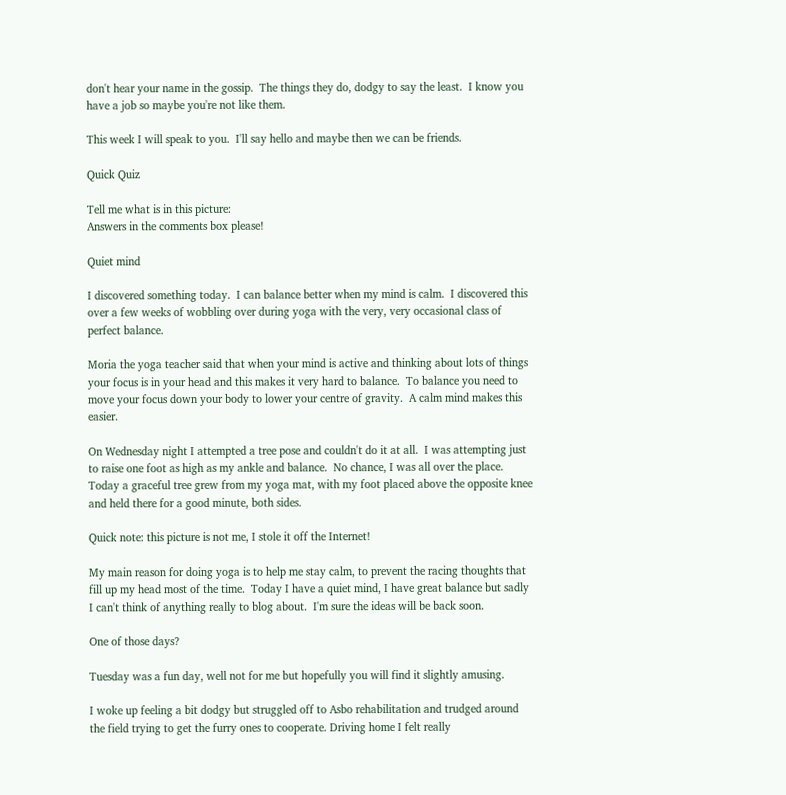don't hear your name in the gossip.  The things they do, dodgy to say the least.  I know you have a job so maybe you're not like them.

This week I will speak to you.  I'll say hello and maybe then we can be friends.

Quick Quiz

Tell me what is in this picture:
Answers in the comments box please!

Quiet mind

I discovered something today.  I can balance better when my mind is calm.  I discovered this over a few weeks of wobbling over during yoga with the very, very occasional class of perfect balance.

Moria the yoga teacher said that when your mind is active and thinking about lots of things your focus is in your head and this makes it very hard to balance.  To balance you need to move your focus down your body to lower your centre of gravity.  A calm mind makes this easier.

On Wednesday night I attempted a tree pose and couldn't do it at all.  I was attempting just to raise one foot as high as my ankle and balance.  No chance, I was all over the place.  Today a graceful tree grew from my yoga mat, with my foot placed above the opposite knee and held there for a good minute, both sides.

Quick note: this picture is not me, I stole it off the Internet!

My main reason for doing yoga is to help me stay calm, to prevent the racing thoughts that fill up my head most of the time.  Today I have a quiet mind, I have great balance but sadly I can't think of anything really to blog about.  I'm sure the ideas will be back soon.

One of those days?

Tuesday was a fun day, well not for me but hopefully you will find it slightly amusing.

I woke up feeling a bit dodgy but struggled off to Asbo rehabilitation and trudged around the field trying to get the furry ones to cooperate. Driving home I felt really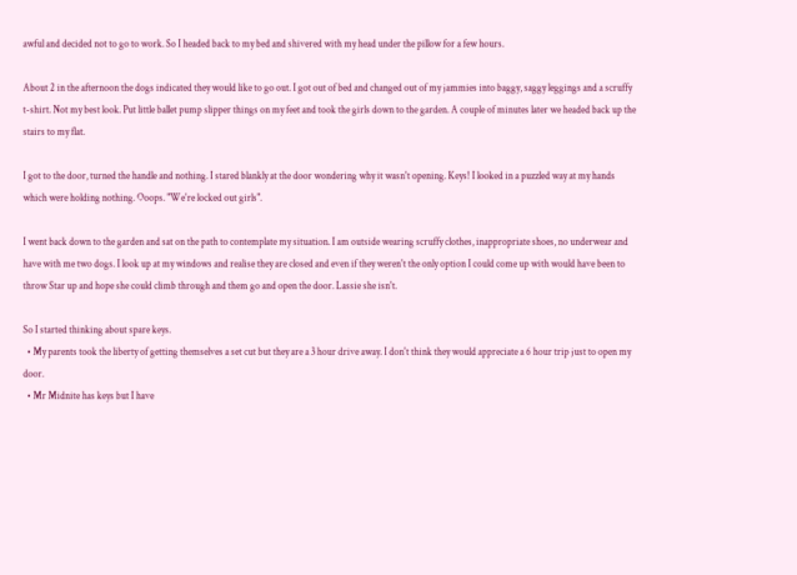awful and decided not to go to work. So I headed back to my bed and shivered with my head under the pillow for a few hours.

About 2 in the afternoon the dogs indicated they would like to go out. I got out of bed and changed out of my jammies into baggy, saggy leggings and a scruffy t-shirt. Not my best look. Put little ballet pump slipper things on my feet and took the girls down to the garden. A couple of minutes later we headed back up the stairs to my flat.

I got to the door, turned the handle and nothing. I stared blankly at the door wondering why it wasn't opening. Keys! I looked in a puzzled way at my hands which were holding nothing. Ooops. "We're locked out girls".

I went back down to the garden and sat on the path to contemplate my situation. I am outside wearing scruffy clothes, inappropriate shoes, no underwear and have with me two dogs. I look up at my windows and realise they are closed and even if they weren't the only option I could come up with would have been to throw Star up and hope she could climb through and them go and open the door. Lassie she isn't.

So I started thinking about spare keys.
  • My parents took the liberty of getting themselves a set cut but they are a 3 hour drive away. I don't think they would appreciate a 6 hour trip just to open my door.
  • Mr Midnite has keys but I have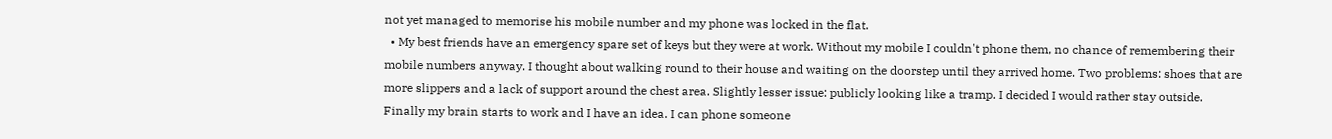not yet managed to memorise his mobile number and my phone was locked in the flat.
  • My best friends have an emergency spare set of keys but they were at work. Without my mobile I couldn't phone them, no chance of remembering their mobile numbers anyway. I thought about walking round to their house and waiting on the doorstep until they arrived home. Two problems: shoes that are more slippers and a lack of support around the chest area. Slightly lesser issue: publicly looking like a tramp. I decided I would rather stay outside.
Finally my brain starts to work and I have an idea. I can phone someone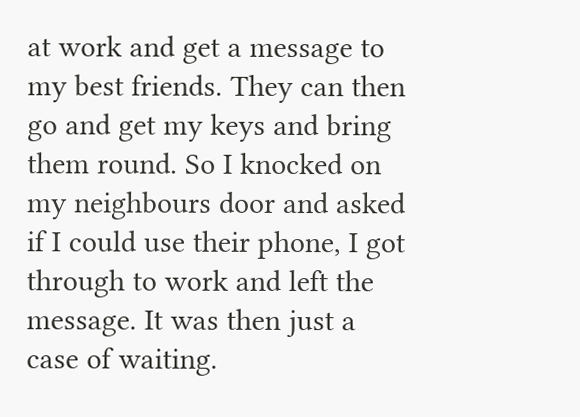at work and get a message to my best friends. They can then go and get my keys and bring them round. So I knocked on my neighbours door and asked if I could use their phone, I got through to work and left the message. It was then just a case of waiting.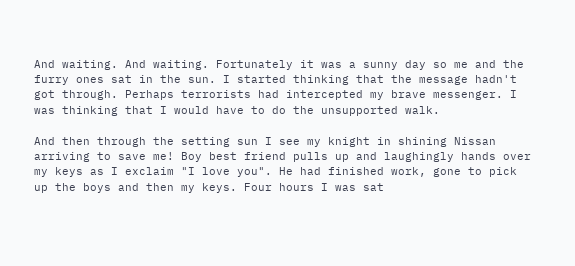And waiting. And waiting. Fortunately it was a sunny day so me and the furry ones sat in the sun. I started thinking that the message hadn't got through. Perhaps terrorists had intercepted my brave messenger. I was thinking that I would have to do the unsupported walk.

And then through the setting sun I see my knight in shining Nissan arriving to save me! Boy best friend pulls up and laughingly hands over my keys as I exclaim "I love you". He had finished work, gone to pick up the boys and then my keys. Four hours I was sat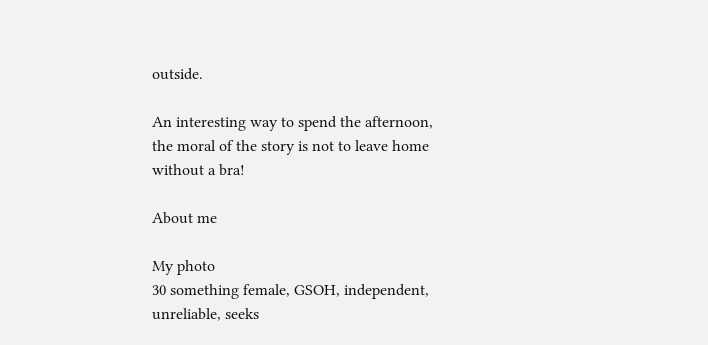outside.

An interesting way to spend the afternoon, the moral of the story is not to leave home without a bra!

About me

My photo
30 something female, GSOH, independent, unreliable, seeks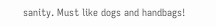sanity. Must like dogs and handbags!